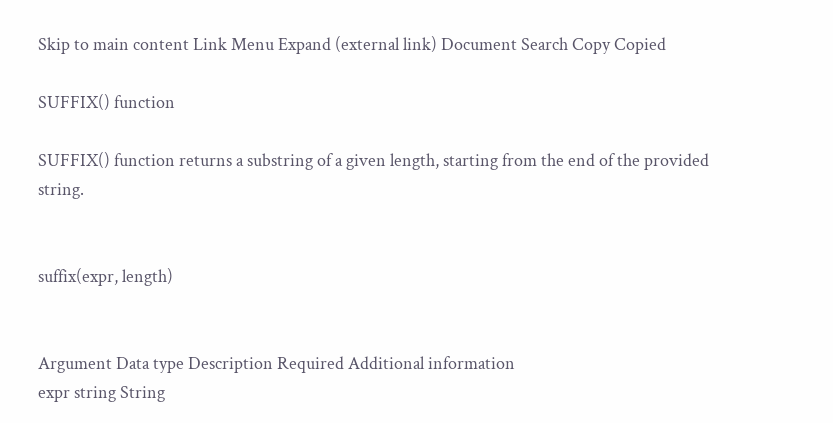Skip to main content Link Menu Expand (external link) Document Search Copy Copied

SUFFIX() function

SUFFIX() function returns a substring of a given length, starting from the end of the provided string.


suffix(expr, length)


Argument Data type Description Required Additional information
expr string String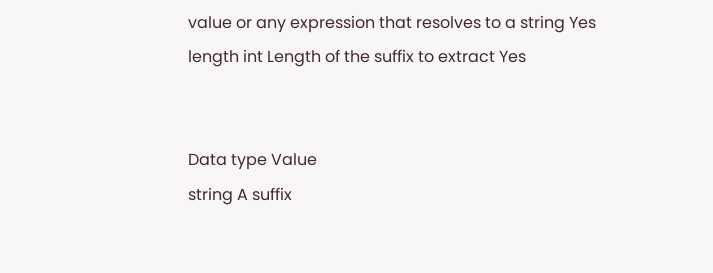value or any expression that resolves to a string Yes
length int Length of the suffix to extract Yes


Data type Value
string A suffix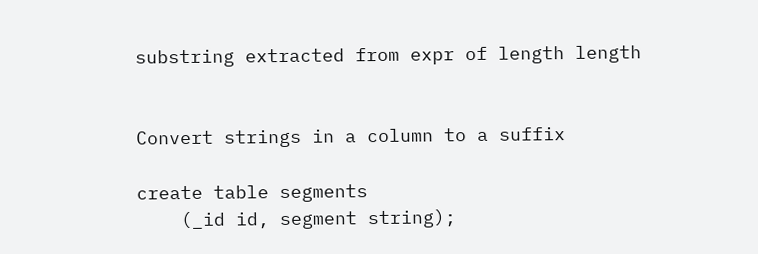substring extracted from expr of length length


Convert strings in a column to a suffix

create table segments
    (_id id, segment string);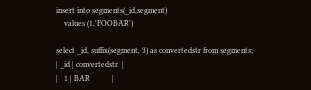insert into segments(_id,segment)
    values (1,'FOOBAR')

select _id, suffix(segment, 3) as convertedstr from segments;
| _id | convertedstr  |
|   1 | BAR           |